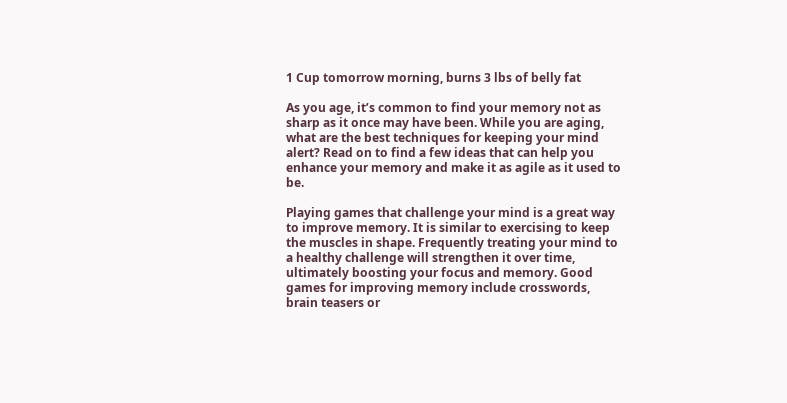1 Cup tomorrow morning, burns 3 lbs of belly fat

As you age, it’s common to find your memory not as sharp as it once may have been. While you are aging, what are the best techniques for keeping your mind alert? Read on to find a few ideas that can help you enhance your memory and make it as agile as it used to be.

Playing games that challenge your mind is a great way to improve memory. It is similar to exercising to keep the muscles in shape. Frequently treating your mind to a healthy challenge will strengthen it over time, ultimately boosting your focus and memory. Good games for improving memory include crosswords, brain teasers or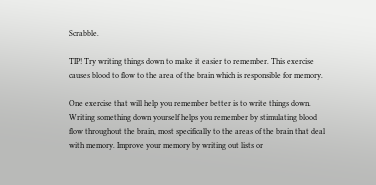Scrabble.

TIP! Try writing things down to make it easier to remember. This exercise causes blood to flow to the area of the brain which is responsible for memory.

One exercise that will help you remember better is to write things down. Writing something down yourself helps you remember by stimulating blood flow throughout the brain, most specifically to the areas of the brain that deal with memory. Improve your memory by writing out lists or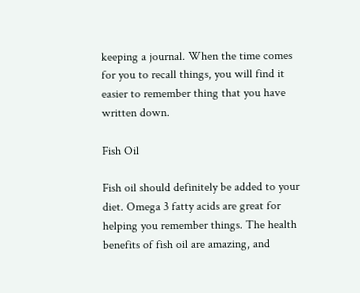keeping a journal. When the time comes for you to recall things, you will find it easier to remember thing that you have written down.

Fish Oil

Fish oil should definitely be added to your diet. Omega 3 fatty acids are great for helping you remember things. The health benefits of fish oil are amazing, and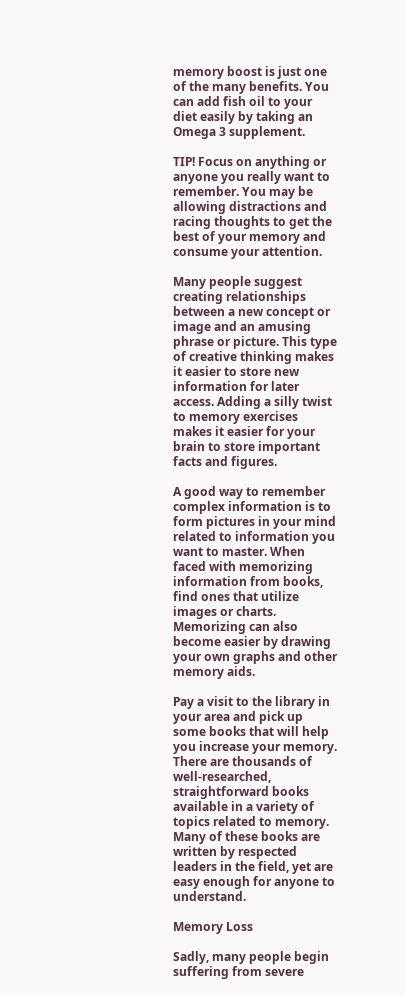memory boost is just one of the many benefits. You can add fish oil to your diet easily by taking an Omega 3 supplement.

TIP! Focus on anything or anyone you really want to remember. You may be allowing distractions and racing thoughts to get the best of your memory and consume your attention.

Many people suggest creating relationships between a new concept or image and an amusing phrase or picture. This type of creative thinking makes it easier to store new information for later access. Adding a silly twist to memory exercises makes it easier for your brain to store important facts and figures.

A good way to remember complex information is to form pictures in your mind related to information you want to master. When faced with memorizing information from books, find ones that utilize images or charts. Memorizing can also become easier by drawing your own graphs and other memory aids.

Pay a visit to the library in your area and pick up some books that will help you increase your memory. There are thousands of well-researched, straightforward books available in a variety of topics related to memory. Many of these books are written by respected leaders in the field, yet are easy enough for anyone to understand.

Memory Loss

Sadly, many people begin suffering from severe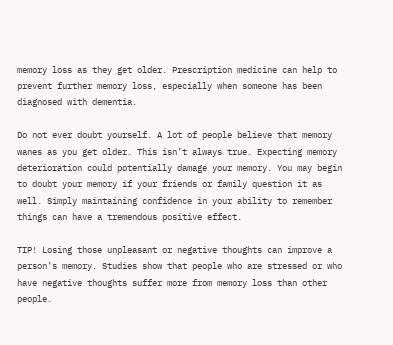memory loss as they get older. Prescription medicine can help to prevent further memory loss, especially when someone has been diagnosed with dementia.

Do not ever doubt yourself. A lot of people believe that memory wanes as you get older. This isn’t always true. Expecting memory deterioration could potentially damage your memory. You may begin to doubt your memory if your friends or family question it as well. Simply maintaining confidence in your ability to remember things can have a tremendous positive effect.

TIP! Losing those unpleasant or negative thoughts can improve a person’s memory. Studies show that people who are stressed or who have negative thoughts suffer more from memory loss than other people.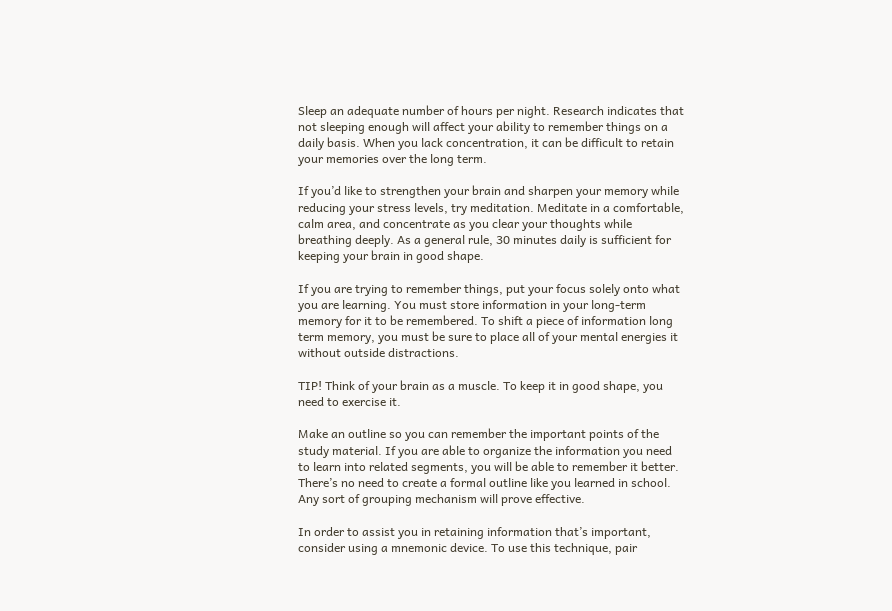Sleep an adequate number of hours per night. Research indicates that not sleeping enough will affect your ability to remember things on a daily basis. When you lack concentration, it can be difficult to retain your memories over the long term.

If you’d like to strengthen your brain and sharpen your memory while reducing your stress levels, try meditation. Meditate in a comfortable, calm area, and concentrate as you clear your thoughts while breathing deeply. As a general rule, 30 minutes daily is sufficient for keeping your brain in good shape.

If you are trying to remember things, put your focus solely onto what you are learning. You must store information in your long-term memory for it to be remembered. To shift a piece of information long term memory, you must be sure to place all of your mental energies it without outside distractions.

TIP! Think of your brain as a muscle. To keep it in good shape, you need to exercise it.

Make an outline so you can remember the important points of the study material. If you are able to organize the information you need to learn into related segments, you will be able to remember it better. There’s no need to create a formal outline like you learned in school. Any sort of grouping mechanism will prove effective.

In order to assist you in retaining information that’s important, consider using a mnemonic device. To use this technique, pair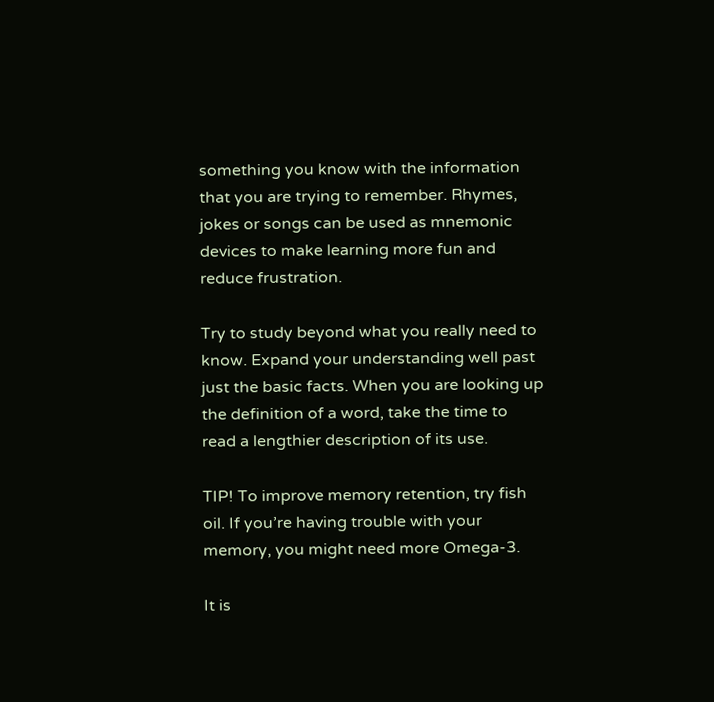something you know with the information that you are trying to remember. Rhymes, jokes or songs can be used as mnemonic devices to make learning more fun and reduce frustration.

Try to study beyond what you really need to know. Expand your understanding well past just the basic facts. When you are looking up the definition of a word, take the time to read a lengthier description of its use.

TIP! To improve memory retention, try fish oil. If you’re having trouble with your memory, you might need more Omega-3.

It is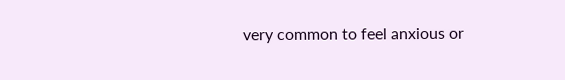very common to feel anxious or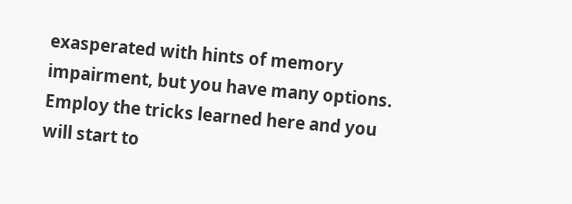exasperated with hints of memory impairment, but you have many options. Employ the tricks learned here and you will start to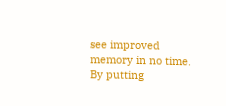see improved memory in no time. By putting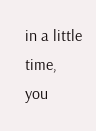in a little time, you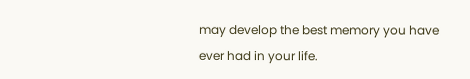may develop the best memory you have ever had in your life.